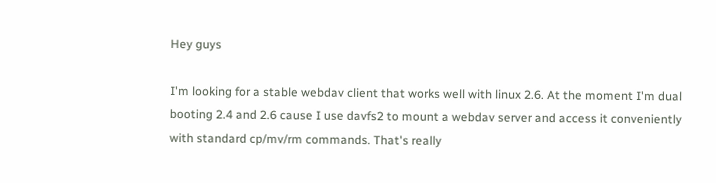Hey guys

I'm looking for a stable webdav client that works well with linux 2.6. At the moment I'm dual booting 2.4 and 2.6 cause I use davfs2 to mount a webdav server and access it conveniently with standard cp/mv/rm commands. That's really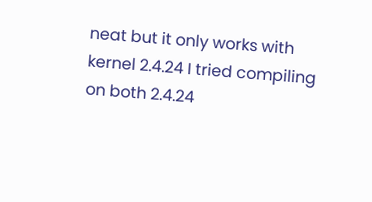neat but it only works with kernel 2.4.24 I tried compiling on both 2.4.24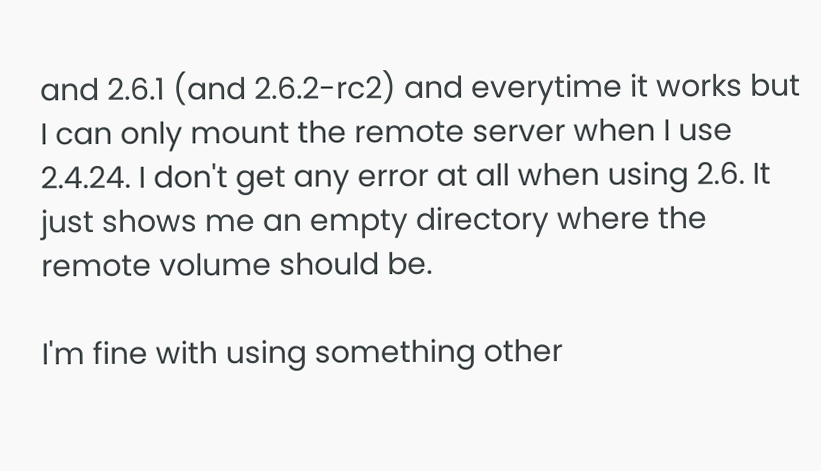and 2.6.1 (and 2.6.2-rc2) and everytime it works but I can only mount the remote server when I use 2.4.24. I don't get any error at all when using 2.6. It just shows me an empty directory where the remote volume should be.

I'm fine with using something other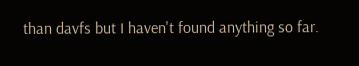than davfs but I haven't found anything so far.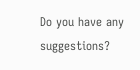Do you have any suggestions?